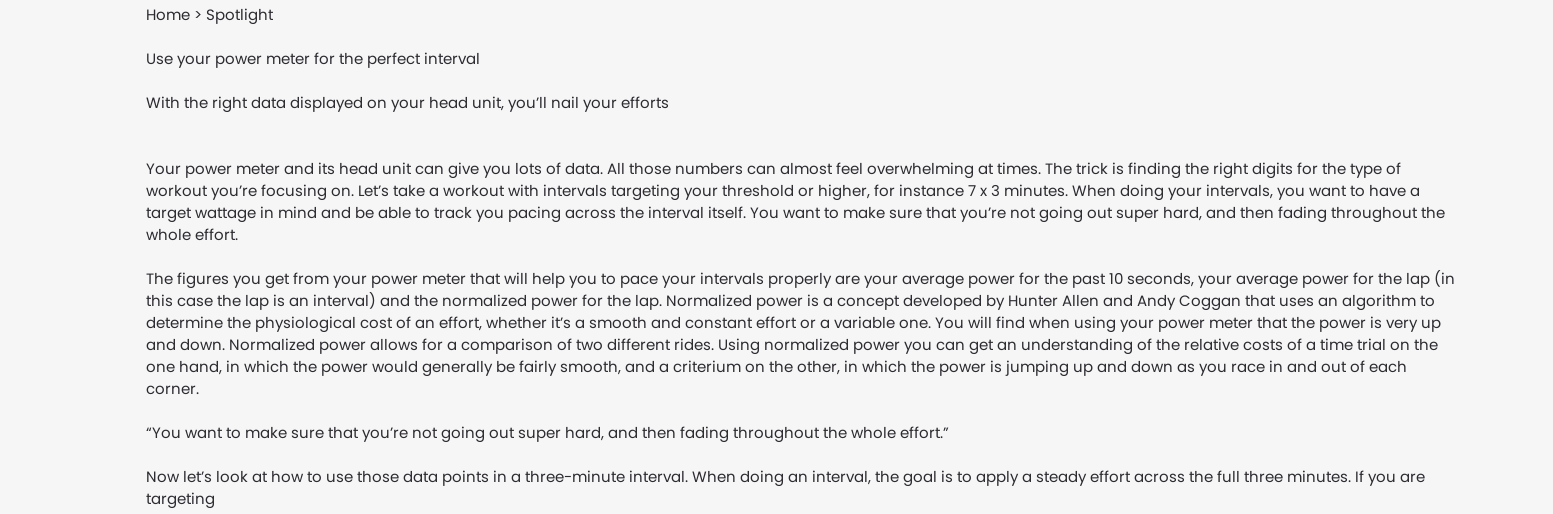Home > Spotlight

Use your power meter for the perfect interval

With the right data displayed on your head unit, you’ll nail your efforts


Your power meter and its head unit can give you lots of data. All those numbers can almost feel overwhelming at times. The trick is finding the right digits for the type of workout you’re focusing on. Let’s take a workout with intervals targeting your threshold or higher, for instance 7 x 3 minutes. When doing your intervals, you want to have a target wattage in mind and be able to track you pacing across the interval itself. You want to make sure that you’re not going out super hard, and then fading throughout the whole effort.

The figures you get from your power meter that will help you to pace your intervals properly are your average power for the past 10 seconds, your average power for the lap (in this case the lap is an interval) and the normalized power for the lap. Normalized power is a concept developed by Hunter Allen and Andy Coggan that uses an algorithm to determine the physiological cost of an effort, whether it’s a smooth and constant effort or a variable one. You will find when using your power meter that the power is very up and down. Normalized power allows for a comparison of two different rides. Using normalized power you can get an understanding of the relative costs of a time trial on the one hand, in which the power would generally be fairly smooth, and a criterium on the other, in which the power is jumping up and down as you race in and out of each corner.

“You want to make sure that you’re not going out super hard, and then fading throughout the whole effort.”

Now let’s look at how to use those data points in a three-minute interval. When doing an interval, the goal is to apply a steady effort across the full three minutes. If you are targeting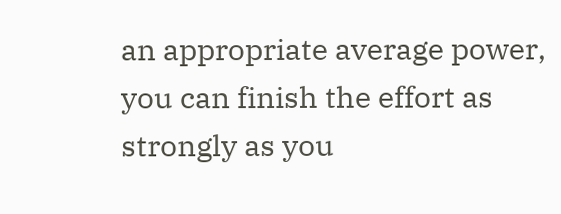an appropriate average power, you can finish the effort as strongly as you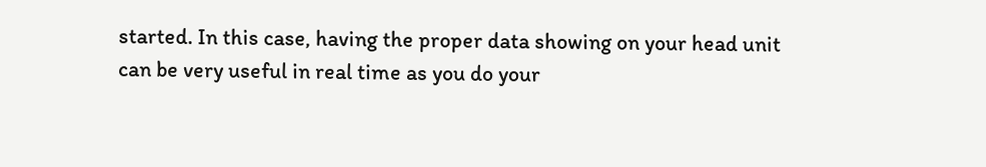started. In this case, having the proper data showing on your head unit can be very useful in real time as you do your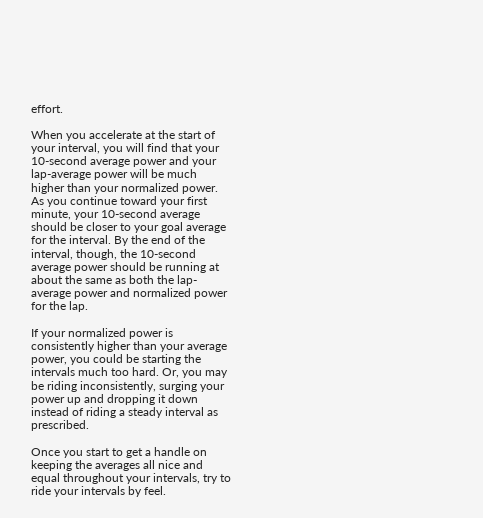effort.

When you accelerate at the start of your interval, you will find that your 10-second average power and your lap-average power will be much higher than your normalized power. As you continue toward your first minute, your 10-second average should be closer to your goal average for the interval. By the end of the interval, though, the 10-second average power should be running at about the same as both the lap-average power and normalized power for the lap.

If your normalized power is consistently higher than your average power, you could be starting the intervals much too hard. Or, you may be riding inconsistently, surging your power up and dropping it down instead of riding a steady interval as prescribed.

Once you start to get a handle on keeping the averages all nice and equal throughout your intervals, try to ride your intervals by feel.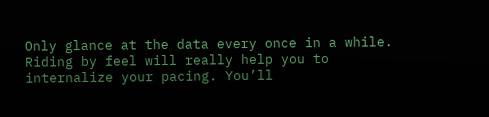Only glance at the data every once in a while. Riding by feel will really help you to internalize your pacing. You’ll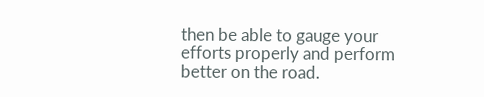then be able to gauge your efforts properly and perform better on the road.